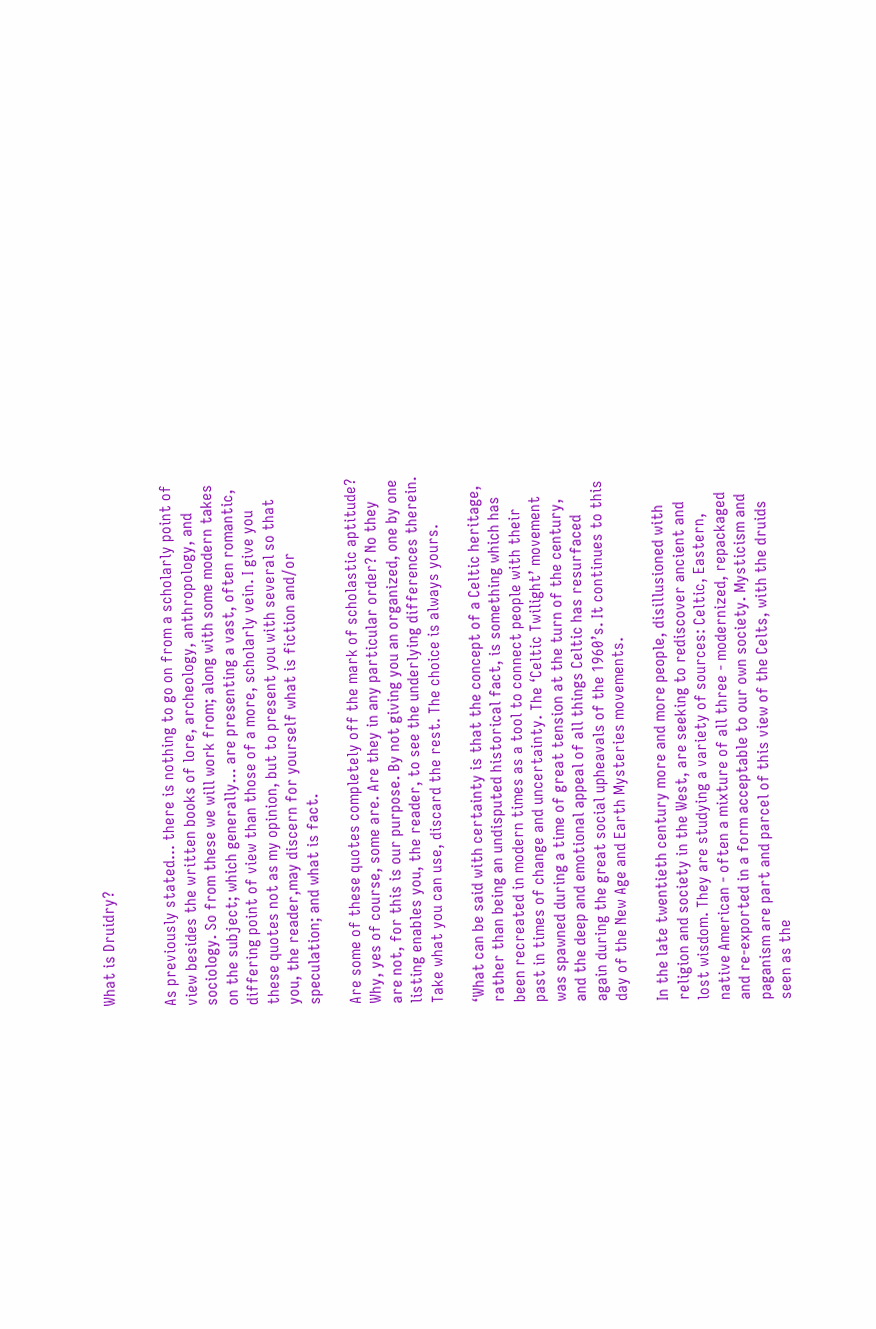What is Druidry?


As previously stated... there is nothing to go on from a scholarly point of view besides the written books of lore, archeology, anthropology, and sociology. So from these we will work from; along with some modern takes on the subject; which generally... are presenting a vast, often romantic, differing point of view than those of a more, scholarly vein. I give you these quotes not as my opinion, but to present you with several so that you, the reader,may discern for yourself what is fiction and/or speculation; and what is fact.

Are some of these quotes completely off the mark of scholastic aptitude? Why, yes of course, some are. Are they in any particular order? No they are not, for this is our purpose. By not giving you an organized, one by one listing enables you, the reader, to see the underlying differences therein. Take what you can use, discard the rest. The choice is always yours.

‘What can be said with certainty is that the concept of a Celtic heritage, rather than being an undisputed historical fact, is something which has been recreated in modern times as a tool to connect people with their past in times of change and uncertainty. The ‘Celtic Twilight’ movement was spawned during a time of great tension at the turn of the century, and the deep and emotional appeal of all things Celtic has resurfaced again during the great social upheavals of the 1960’s. It continues to this day of the New Age and Earth Mysteries movements.

In the late twentieth century more and more people, disillusioned with religion and society in the West, are seeking to rediscover ancient and lost wisdom. They are studying a variety of sources: Celtic, Eastern, native American - often a mixture of all three - modernized, repackaged and re-exported in a form acceptable to our own society. Mysticism and paganism are part and parcel of this view of the Celts, with the druids seen as the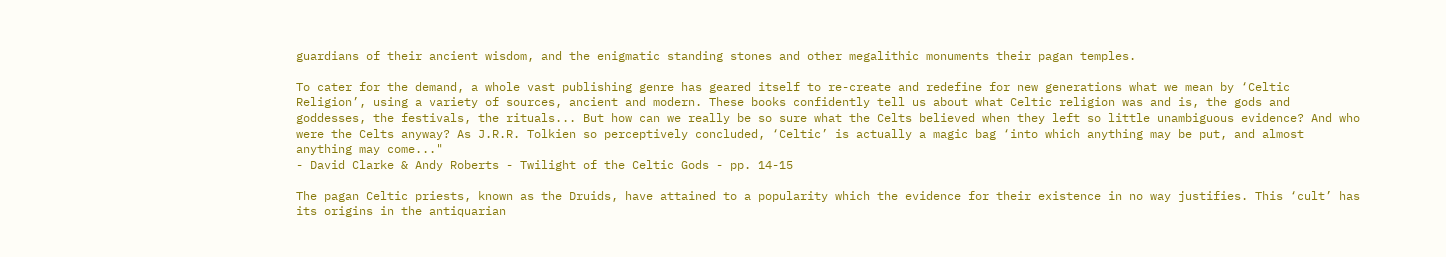guardians of their ancient wisdom, and the enigmatic standing stones and other megalithic monuments their pagan temples.

To cater for the demand, a whole vast publishing genre has geared itself to re-create and redefine for new generations what we mean by ‘Celtic Religion’, using a variety of sources, ancient and modern. These books confidently tell us about what Celtic religion was and is, the gods and goddesses, the festivals, the rituals... But how can we really be so sure what the Celts believed when they left so little unambiguous evidence? And who were the Celts anyway? As J.R.R. Tolkien so perceptively concluded, ‘Celtic’ is actually a magic bag ‘into which anything may be put, and almost anything may come..."
- David Clarke & Andy Roberts - Twilight of the Celtic Gods - pp. 14-15

The pagan Celtic priests, known as the Druids, have attained to a popularity which the evidence for their existence in no way justifies. This ‘cult’ has its origins in the antiquarian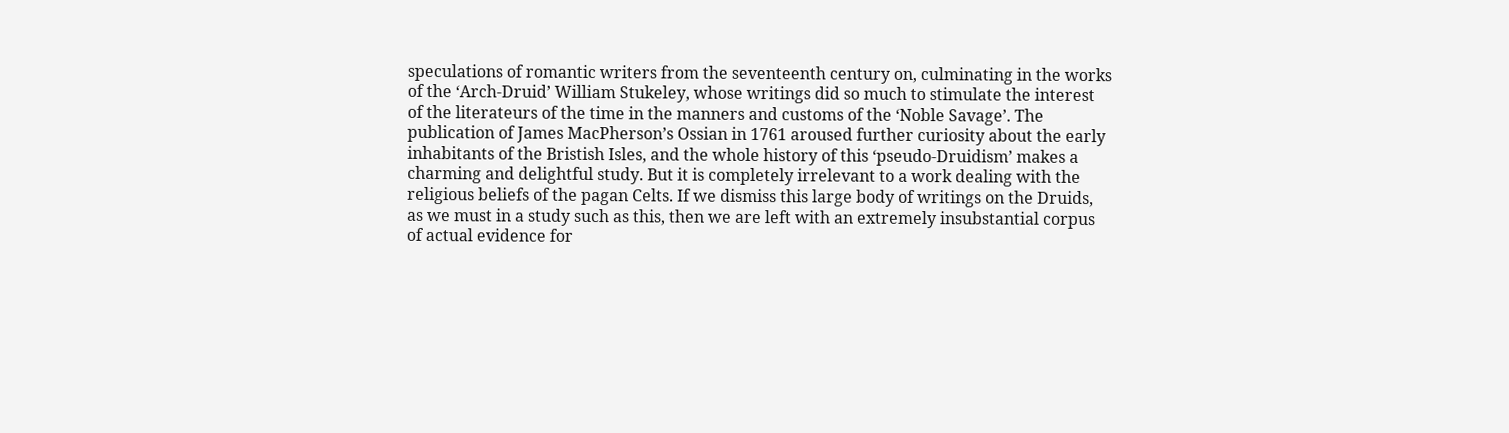speculations of romantic writers from the seventeenth century on, culminating in the works of the ‘Arch-Druid’ William Stukeley, whose writings did so much to stimulate the interest of the literateurs of the time in the manners and customs of the ‘Noble Savage’. The publication of James MacPherson’s Ossian in 1761 aroused further curiosity about the early inhabitants of the Bristish Isles, and the whole history of this ‘pseudo-Druidism’ makes a charming and delightful study. But it is completely irrelevant to a work dealing with the religious beliefs of the pagan Celts. If we dismiss this large body of writings on the Druids, as we must in a study such as this, then we are left with an extremely insubstantial corpus of actual evidence for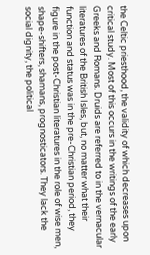the Celtic priesthood, the validity of which decreases upon critical study. Most of this occurs in the writings of the early Greeks and Romans. Druids are referred to in the vernacular literatures of the British Isles, but, no matter what their function and status was in the pre-Christian period, they figure in the post-Christian literatures in the role of wise men, shape-shifters, shamans, prognosticators. They lack the social dignity, the political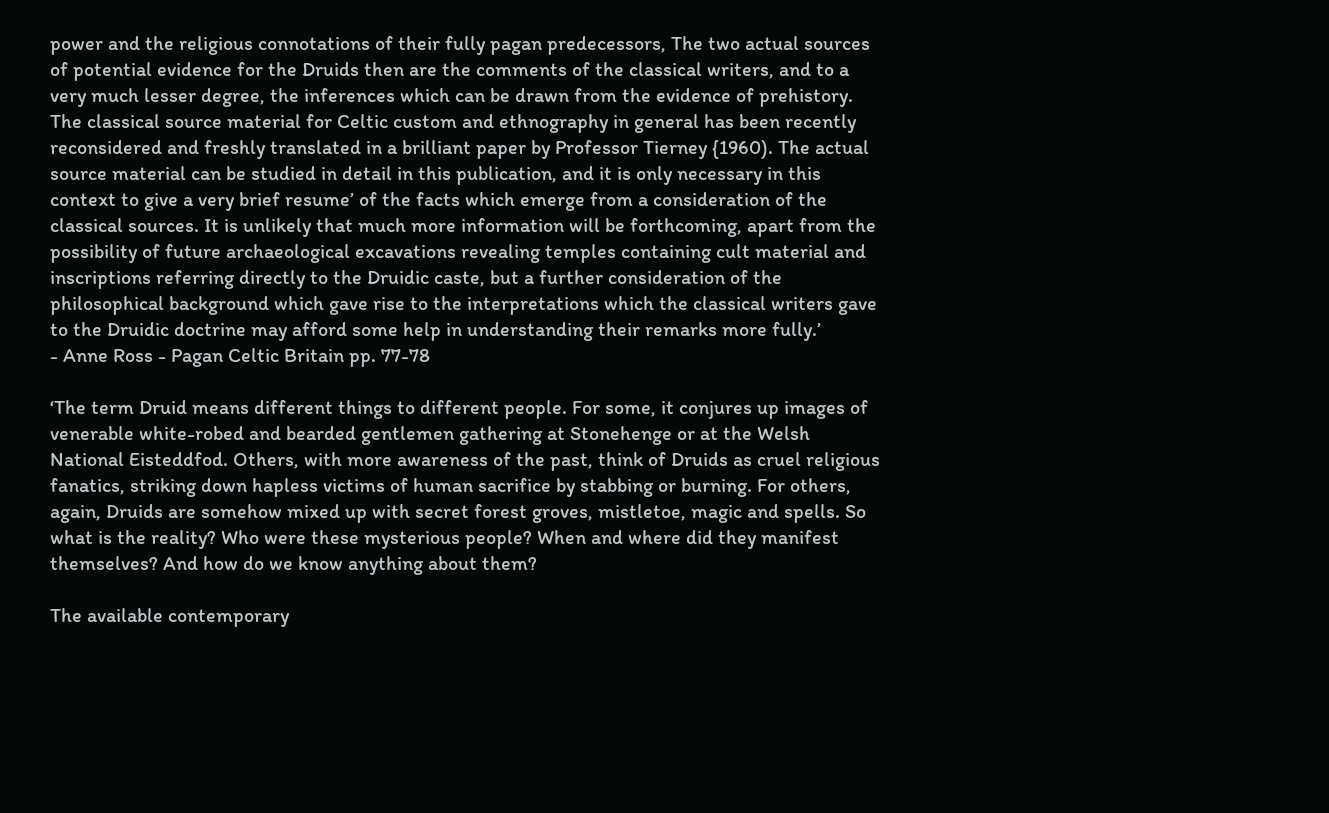power and the religious connotations of their fully pagan predecessors, The two actual sources of potential evidence for the Druids then are the comments of the classical writers, and to a very much lesser degree, the inferences which can be drawn from the evidence of prehistory. The classical source material for Celtic custom and ethnography in general has been recently reconsidered and freshly translated in a brilliant paper by Professor Tierney {1960). The actual source material can be studied in detail in this publication, and it is only necessary in this context to give a very brief resume’ of the facts which emerge from a consideration of the classical sources. It is unlikely that much more information will be forthcoming, apart from the possibility of future archaeological excavations revealing temples containing cult material and inscriptions referring directly to the Druidic caste, but a further consideration of the philosophical background which gave rise to the interpretations which the classical writers gave to the Druidic doctrine may afford some help in understanding their remarks more fully.’
- Anne Ross - Pagan Celtic Britain pp. 77-78

‘The term Druid means different things to different people. For some, it conjures up images of venerable white-robed and bearded gentlemen gathering at Stonehenge or at the Welsh National Eisteddfod. Others, with more awareness of the past, think of Druids as cruel religious fanatics, striking down hapless victims of human sacrifice by stabbing or burning. For others, again, Druids are somehow mixed up with secret forest groves, mistletoe, magic and spells. So what is the reality? Who were these mysterious people? When and where did they manifest themselves? And how do we know anything about them?

The available contemporary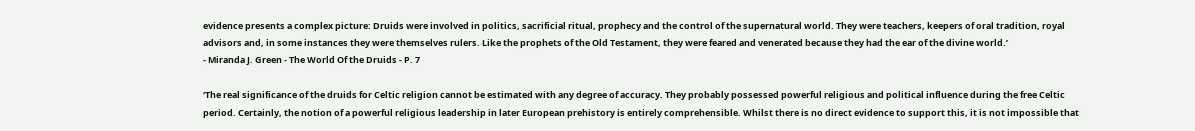evidence presents a complex picture: Druids were involved in politics, sacrificial ritual, prophecy and the control of the supernatural world. They were teachers, keepers of oral tradition, royal advisors and, in some instances they were themselves rulers. Like the prophets of the Old Testament, they were feared and venerated because they had the ear of the divine world.’
- Miranda J. Green - The World Of the Druids - P. 7

‘The real significance of the druids for Celtic religion cannot be estimated with any degree of accuracy. They probably possessed powerful religious and political influence during the free Celtic period. Certainly, the notion of a powerful religious leadership in later European prehistory is entirely comprehensible. Whilst there is no direct evidence to support this, it is not impossible that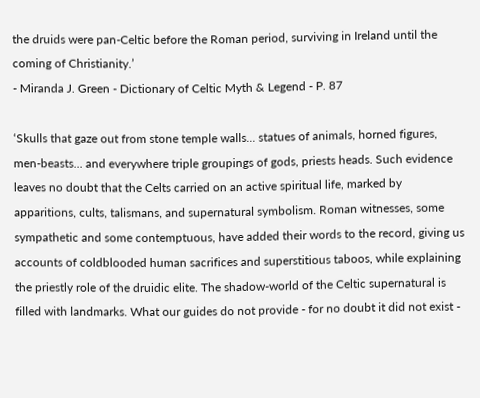the druids were pan-Celtic before the Roman period, surviving in Ireland until the coming of Christianity.’
- Miranda J. Green - Dictionary of Celtic Myth & Legend - P. 87

‘Skulls that gaze out from stone temple walls... statues of animals, horned figures, men-beasts... and everywhere triple groupings of gods, priests heads. Such evidence leaves no doubt that the Celts carried on an active spiritual life, marked by apparitions, cults, talismans, and supernatural symbolism. Roman witnesses, some sympathetic and some contemptuous, have added their words to the record, giving us accounts of coldblooded human sacrifices and superstitious taboos, while explaining the priestly role of the druidic elite. The shadow-world of the Celtic supernatural is filled with landmarks. What our guides do not provide - for no doubt it did not exist -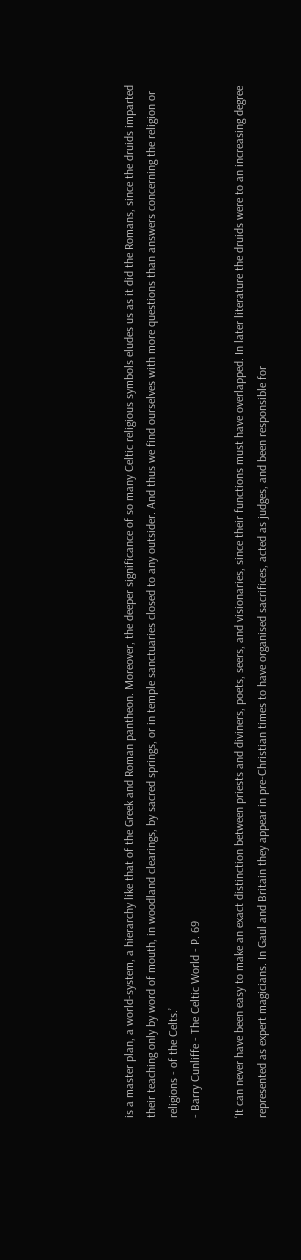is a master plan, a world-system, a hierarchy like that of the Greek and Roman pantheon. Moreover, the deeper significance of so many Celtic religious symbols eludes us as it did the Romans, since the druids imparted their teaching only by word of mouth, in woodland clearings, by sacred springs, or in temple sanctuaries closed to any outsider. And thus we find ourselves with more questions than answers concerning the religion or religions - of the Celts.’
- Barry Cunliffe - The Celtic World - P. 69

‘It can never have been easy to make an exact distinction between priests and diviners, poets, seers, and visionaries, since their functions must have overlapped. In later literature the druids were to an increasing degree represented as expert magicians. In Gaul and Britain they appear in pre-Christian times to have organised sacrifices, acted as judges, and been responsible for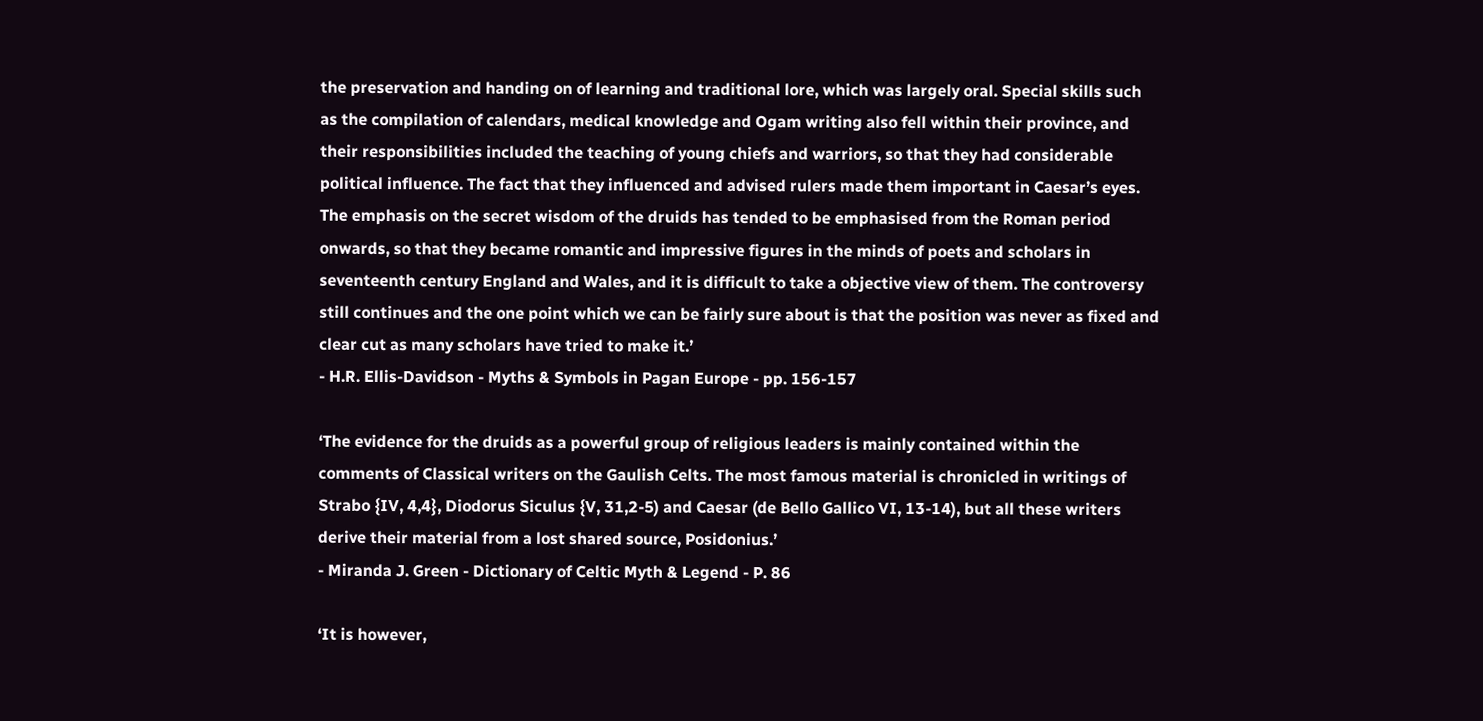the preservation and handing on of learning and traditional lore, which was largely oral. Special skills such as the compilation of calendars, medical knowledge and Ogam writing also fell within their province, and their responsibilities included the teaching of young chiefs and warriors, so that they had considerable political influence. The fact that they influenced and advised rulers made them important in Caesar’s eyes. The emphasis on the secret wisdom of the druids has tended to be emphasised from the Roman period onwards, so that they became romantic and impressive figures in the minds of poets and scholars in seventeenth century England and Wales, and it is difficult to take a objective view of them. The controversy still continues and the one point which we can be fairly sure about is that the position was never as fixed and clear cut as many scholars have tried to make it.’
- H.R. Ellis-Davidson - Myths & Symbols in Pagan Europe - pp. 156-157

‘The evidence for the druids as a powerful group of religious leaders is mainly contained within the comments of Classical writers on the Gaulish Celts. The most famous material is chronicled in writings of Strabo {IV, 4,4}, Diodorus Siculus {V, 31,2-5) and Caesar (de Bello Gallico VI, 13-14), but all these writers derive their material from a lost shared source, Posidonius.’
- Miranda J. Green - Dictionary of Celtic Myth & Legend - P. 86

‘It is however,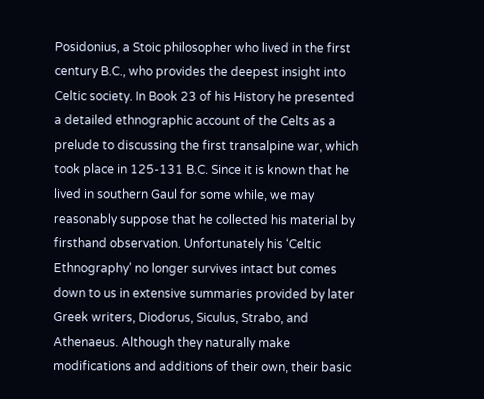Posidonius, a Stoic philosopher who lived in the first century B.C., who provides the deepest insight into Celtic society. In Book 23 of his History he presented a detailed ethnographic account of the Celts as a prelude to discussing the first transalpine war, which took place in 125-131 B.C. Since it is known that he lived in southern Gaul for some while, we may reasonably suppose that he collected his material by firsthand observation. Unfortunately his ‘Celtic Ethnography’ no longer survives intact but comes down to us in extensive summaries provided by later Greek writers, Diodorus, Siculus, Strabo, and Athenaeus. Although they naturally make modifications and additions of their own, their basic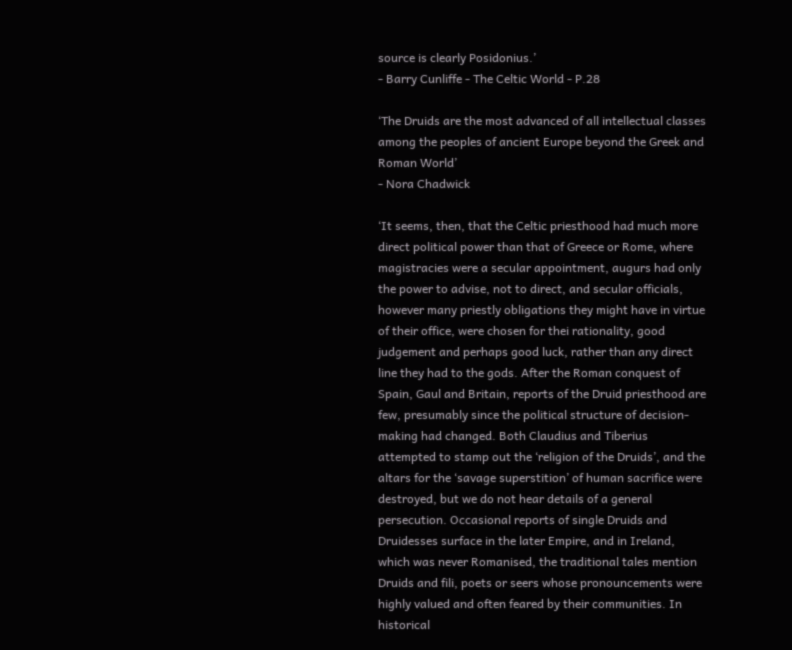source is clearly Posidonius.’
- Barry Cunliffe - The Celtic World - P.28

‘The Druids are the most advanced of all intellectual classes among the peoples of ancient Europe beyond the Greek and Roman World’
- Nora Chadwick

‘It seems, then, that the Celtic priesthood had much more direct political power than that of Greece or Rome, where magistracies were a secular appointment, augurs had only the power to advise, not to direct, and secular officials, however many priestly obligations they might have in virtue of their office, were chosen for thei rationality, good judgement and perhaps good luck, rather than any direct line they had to the gods. After the Roman conquest of Spain, Gaul and Britain, reports of the Druid priesthood are few, presumably since the political structure of decision-making had changed. Both Claudius and Tiberius attempted to stamp out the ‘religion of the Druids’, and the altars for the ‘savage superstition’ of human sacrifice were destroyed, but we do not hear details of a general persecution. Occasional reports of single Druids and Druidesses surface in the later Empire, and in Ireland, which was never Romanised, the traditional tales mention Druids and fili, poets or seers whose pronouncements were highly valued and often feared by their communities. In historical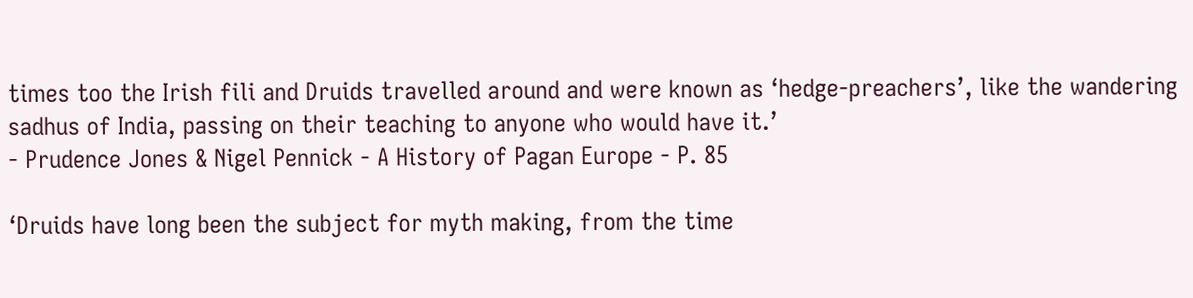times too the Irish fili and Druids travelled around and were known as ‘hedge-preachers’, like the wandering sadhus of India, passing on their teaching to anyone who would have it.’
- Prudence Jones & Nigel Pennick - A History of Pagan Europe - P. 85

‘Druids have long been the subject for myth making, from the time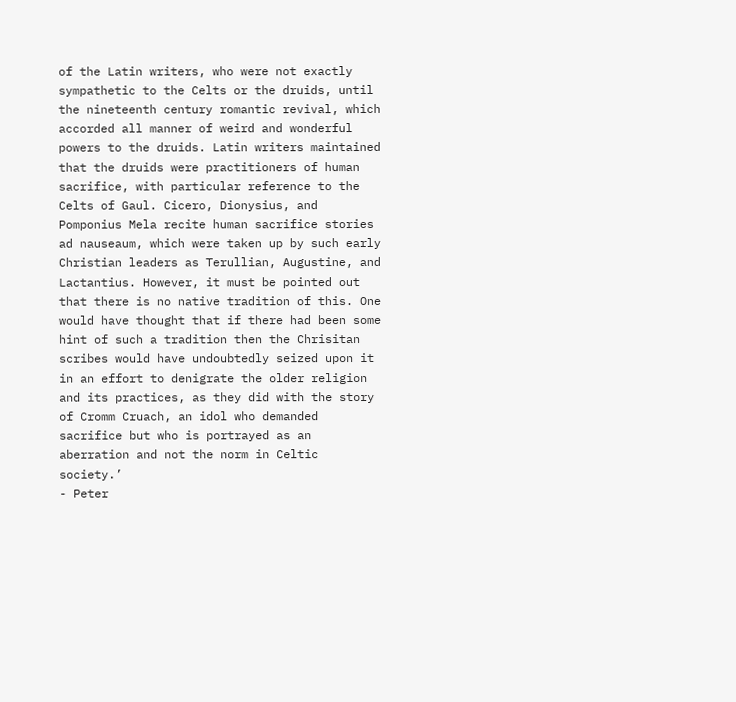of the Latin writers, who were not exactly sympathetic to the Celts or the druids, until the nineteenth century romantic revival, which accorded all manner of weird and wonderful powers to the druids. Latin writers maintained that the druids were practitioners of human sacrifice, with particular reference to the Celts of Gaul. Cicero, Dionysius, and Pomponius Mela recite human sacrifice stories ad nauseaum, which were taken up by such early Christian leaders as Terullian, Augustine, and Lactantius. However, it must be pointed out that there is no native tradition of this. One would have thought that if there had been some hint of such a tradition then the Chrisitan scribes would have undoubtedly seized upon it in an effort to denigrate the older religion and its practices, as they did with the story of Cromm Cruach, an idol who demanded sacrifice but who is portrayed as an aberration and not the norm in Celtic society.’
- Peter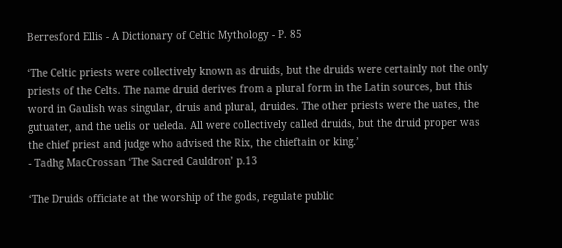Berresford Ellis - A Dictionary of Celtic Mythology - P. 85

‘The Celtic priests were collectively known as druids, but the druids were certainly not the only priests of the Celts. The name druid derives from a plural form in the Latin sources, but this word in Gaulish was singular, druis and plural, druides. The other priests were the uates, the gutuater, and the uelis or ueleda. All were collectively called druids, but the druid proper was the chief priest and judge who advised the Rix, the chieftain or king.’
- Tadhg MacCrossan ‘The Sacred Cauldron’ p.13

‘The Druids officiate at the worship of the gods, regulate public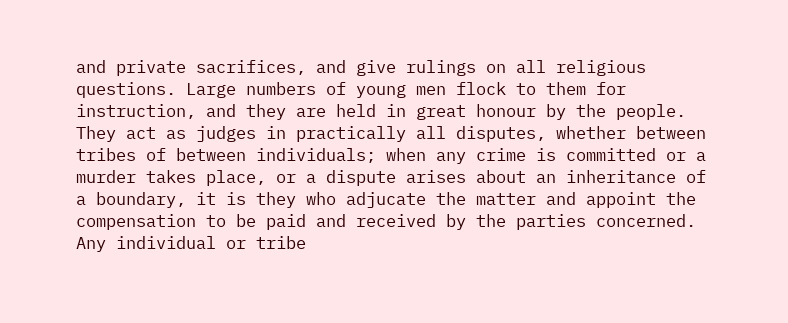and private sacrifices, and give rulings on all religious questions. Large numbers of young men flock to them for instruction, and they are held in great honour by the people. They act as judges in practically all disputes, whether between tribes of between individuals; when any crime is committed or a murder takes place, or a dispute arises about an inheritance of a boundary, it is they who adjucate the matter and appoint the compensation to be paid and received by the parties concerned. Any individual or tribe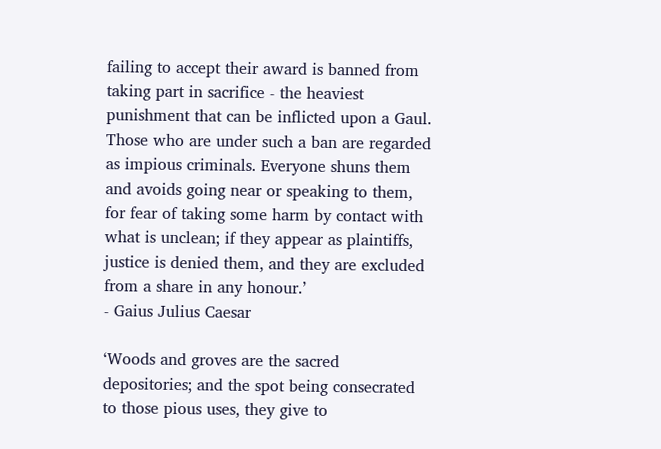failing to accept their award is banned from taking part in sacrifice - the heaviest punishment that can be inflicted upon a Gaul. Those who are under such a ban are regarded as impious criminals. Everyone shuns them and avoids going near or speaking to them, for fear of taking some harm by contact with what is unclean; if they appear as plaintiffs, justice is denied them, and they are excluded from a share in any honour.’
- Gaius Julius Caesar

‘Woods and groves are the sacred depositories; and the spot being consecrated to those pious uses, they give to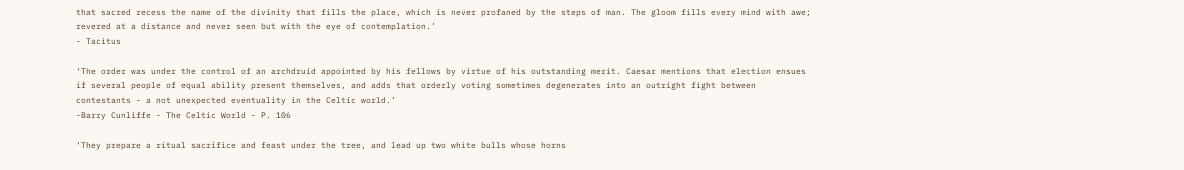that sacred recess the name of the divinity that fills the place, which is never profaned by the steps of man. The gloom fills every mind with awe; revered at a distance and never seen but with the eye of contemplation.’
- Tacitus

‘The order was under the control of an archdruid appointed by his fellows by virtue of his outstanding merit. Caesar mentions that election ensues if several people of equal ability present themselves, and adds that orderly voting sometimes degenerates into an outright fight between contestants - a not unexpected eventuality in the Celtic world.’
-Barry Cunliffe - The Celtic World - P. 106

‘They prepare a ritual sacrifice and feast under the tree, and lead up two white bulls whose horns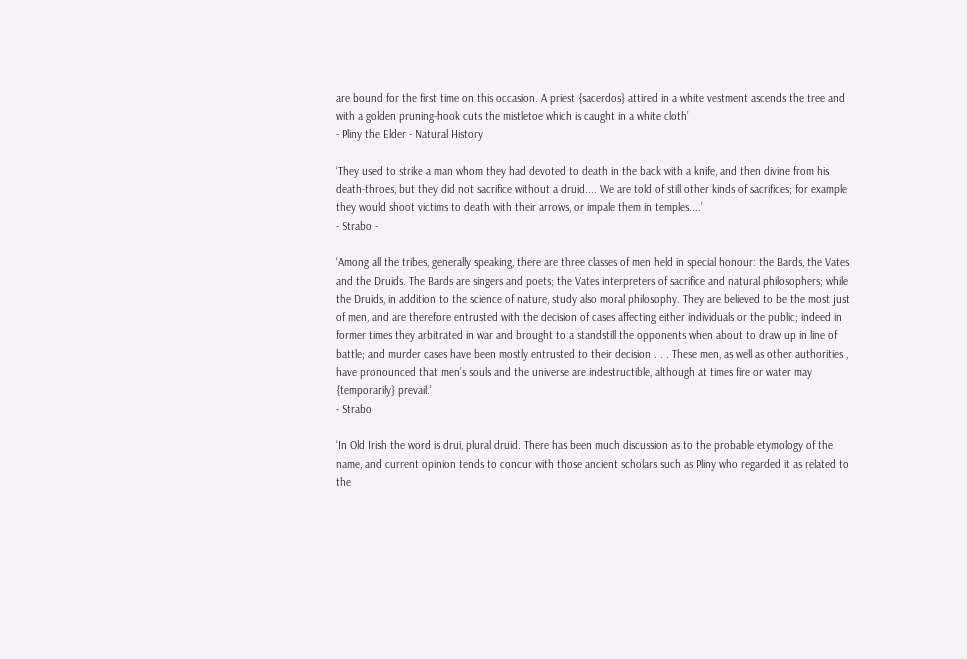are bound for the first time on this occasion. A priest {sacerdos} attired in a white vestment ascends the tree and with a golden pruning-hook cuts the mistletoe which is caught in a white cloth’
- Pliny the Elder - Natural History

‘They used to strike a man whom they had devoted to death in the back with a knife, and then divine from his death-throes, but they did not sacrifice without a druid.... We are told of still other kinds of sacrifices; for example they would shoot victims to death with their arrows, or impale them in temples....’
- Strabo -

‘Among all the tribes, generally speaking, there are three classes of men held in special honour: the Bards, the Vates and the Druids. The Bards are singers and poets; the Vates interpreters of sacrifice and natural philosophers; while the Druids, in addition to the science of nature, study also moral philosophy. They are believed to be the most just of men, and are therefore entrusted with the decision of cases affecting either individuals or the public; indeed in former times they arbitrated in war and brought to a standstill the opponents when about to draw up in line of battle; and murder cases have been mostly entrusted to their decision . . . These men, as well as other authorities , have pronounced that men’s souls and the universe are indestructible, although at times fire or water may {temporarily} prevail.’
- Strabo

‘In Old Irish the word is drui, plural druid. There has been much discussion as to the probable etymology of the name, and current opinion tends to concur with those ancient scholars such as Pliny who regarded it as related to the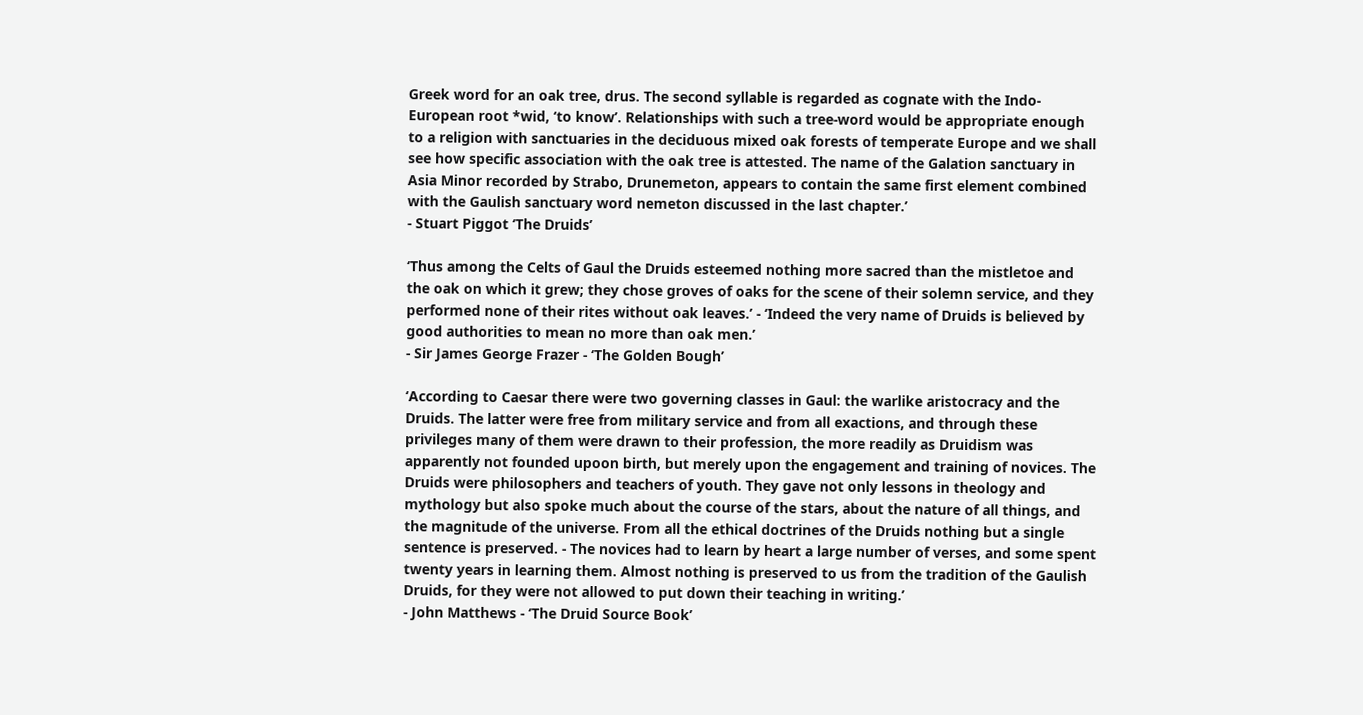Greek word for an oak tree, drus. The second syllable is regarded as cognate with the Indo-European root *wid, ‘to know’. Relationships with such a tree-word would be appropriate enough to a religion with sanctuaries in the deciduous mixed oak forests of temperate Europe and we shall see how specific association with the oak tree is attested. The name of the Galation sanctuary in Asia Minor recorded by Strabo, Drunemeton, appears to contain the same first element combined with the Gaulish sanctuary word nemeton discussed in the last chapter.’
- Stuart Piggot ‘The Druids’

‘Thus among the Celts of Gaul the Druids esteemed nothing more sacred than the mistletoe and the oak on which it grew; they chose groves of oaks for the scene of their solemn service, and they performed none of their rites without oak leaves.’ - ‘Indeed the very name of Druids is believed by good authorities to mean no more than oak men.’
- Sir James George Frazer - ‘The Golden Bough’

‘According to Caesar there were two governing classes in Gaul: the warlike aristocracy and the Druids. The latter were free from military service and from all exactions, and through these privileges many of them were drawn to their profession, the more readily as Druidism was apparently not founded upoon birth, but merely upon the engagement and training of novices. The Druids were philosophers and teachers of youth. They gave not only lessons in theology and mythology but also spoke much about the course of the stars, about the nature of all things, and the magnitude of the universe. From all the ethical doctrines of the Druids nothing but a single sentence is preserved. - The novices had to learn by heart a large number of verses, and some spent twenty years in learning them. Almost nothing is preserved to us from the tradition of the Gaulish Druids, for they were not allowed to put down their teaching in writing.’
- John Matthews - ‘The Druid Source Book’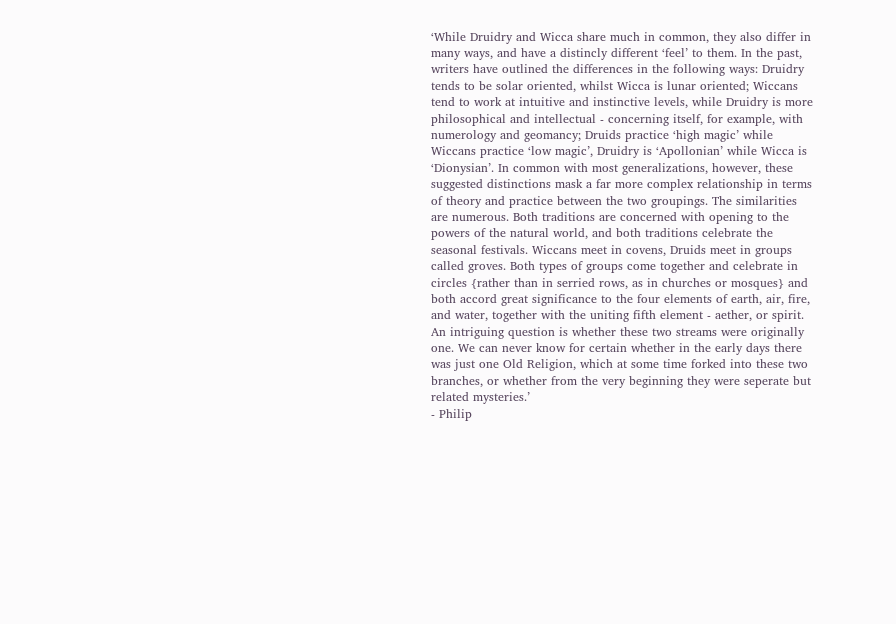‘While Druidry and Wicca share much in common, they also differ in many ways, and have a distincly different ‘feel’ to them. In the past, writers have outlined the differences in the following ways: Druidry tends to be solar oriented, whilst Wicca is lunar oriented; Wiccans tend to work at intuitive and instinctive levels, while Druidry is more philosophical and intellectual - concerning itself, for example, with numerology and geomancy; Druids practice ‘high magic’ while Wiccans practice ‘low magic’, Druidry is ‘Apollonian’ while Wicca is ‘Dionysian’. In common with most generalizations, however, these suggested distinctions mask a far more complex relationship in terms of theory and practice between the two groupings. The similarities are numerous. Both traditions are concerned with opening to the powers of the natural world, and both traditions celebrate the seasonal festivals. Wiccans meet in covens, Druids meet in groups called groves. Both types of groups come together and celebrate in circles {rather than in serried rows, as in churches or mosques} and both accord great significance to the four elements of earth, air, fire, and water, together with the uniting fifth element - aether, or spirit. An intriguing question is whether these two streams were originally one. We can never know for certain whether in the early days there was just one Old Religion, which at some time forked into these two branches, or whether from the very beginning they were seperate but related mysteries.’
- Philip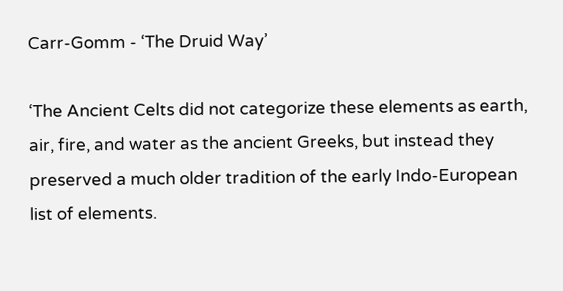Carr-Gomm - ‘The Druid Way’

‘The Ancient Celts did not categorize these elements as earth, air, fire, and water as the ancient Greeks, but instead they preserved a much older tradition of the early Indo-European list of elements.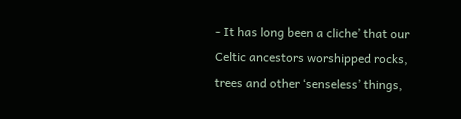- It has long been a cliche’ that our Celtic ancestors worshipped rocks, trees and other ‘senseless’ things,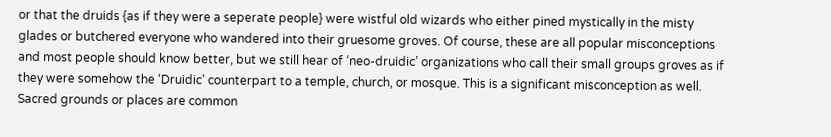or that the druids {as if they were a seperate people} were wistful old wizards who either pined mystically in the misty glades or butchered everyone who wandered into their gruesome groves. Of course, these are all popular misconceptions and most people should know better, but we still hear of ‘neo-druidic’ organizations who call their small groups groves as if they were somehow the ‘Druidic’ counterpart to a temple, church, or mosque. This is a significant misconception as well. Sacred grounds or places are common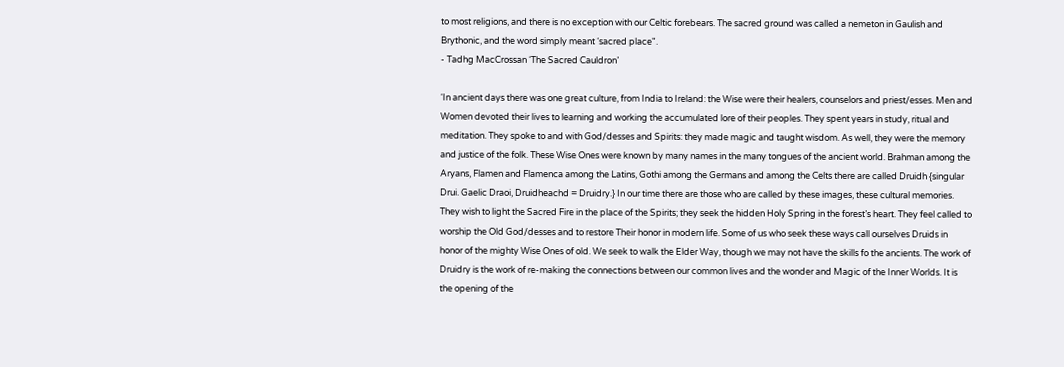to most religions, and there is no exception with our Celtic forebears. The sacred ground was called a nemeton in Gaulish and Brythonic, and the word simply meant ‘sacred place".
- Tadhg MacCrossan ‘The Sacred Cauldron’

‘In ancient days there was one great culture, from India to Ireland: the Wise were their healers, counselors and priest/esses. Men and Women devoted their lives to learning and working the accumulated lore of their peoples. They spent years in study, ritual and meditation. They spoke to and with God/desses and Spirits: they made magic and taught wisdom. As well, they were the memory and justice of the folk. These Wise Ones were known by many names in the many tongues of the ancient world. Brahman among the Aryans, Flamen and Flamenca among the Latins, Gothi among the Germans and among the Celts there are called Druidh {singular Drui. Gaelic Draoi, Druidheachd = Druidry.} In our time there are those who are called by these images, these cultural memories. They wish to light the Sacred Fire in the place of the Spirits; they seek the hidden Holy Spring in the forest’s heart. They feel called to worship the Old God/desses and to restore Their honor in modern life. Some of us who seek these ways call ourselves Druids in honor of the mighty Wise Ones of old. We seek to walk the Elder Way, though we may not have the skills fo the ancients. The work of Druidry is the work of re-making the connections between our common lives and the wonder and Magic of the Inner Worlds. It is the opening of the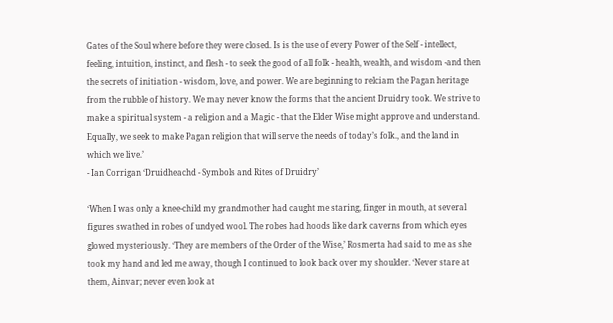Gates of the Soul where before they were closed. Is is the use of every Power of the Self - intellect, feeling, intuition, instinct, and flesh - to seek the good of all folk - health, wealth, and wisdom -and then the secrets of initiation - wisdom, love, and power. We are beginning to relciam the Pagan heritage from the rubble of history. We may never know the forms that the ancient Druidry took. We strive to make a spiritual system - a religion and a Magic - that the Elder Wise might approve and understand. Equally, we seek to make Pagan religion that will serve the needs of today’s folk., and the land in which we live.’
- Ian Corrigan ‘Druidheachd - Symbols and Rites of Druidry’

‘When I was only a knee-child my grandmother had caught me staring, finger in mouth, at several figures swathed in robes of undyed wool. The robes had hoods like dark caverns from which eyes glowed mysteriously. ‘They are members of the Order of the Wise,’ Rosmerta had said to me as she took my hand and led me away, though I continued to look back over my shoulder. ‘Never stare at them, Ainvar; never even look at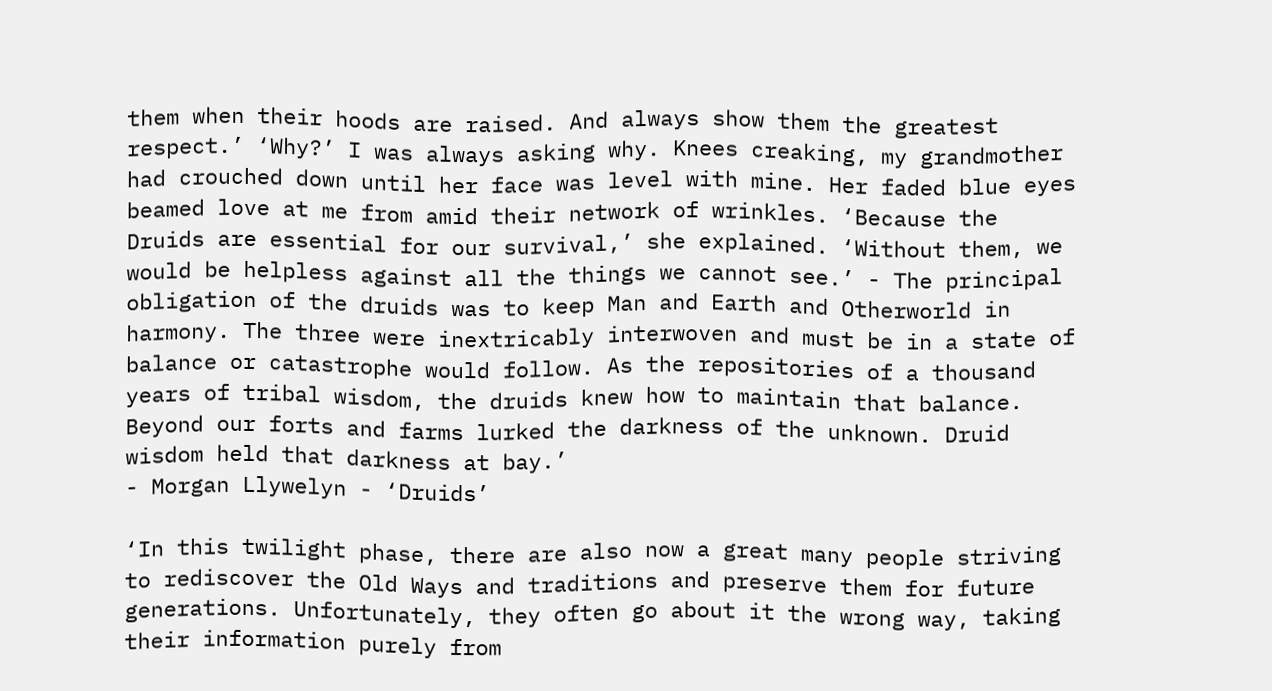them when their hoods are raised. And always show them the greatest respect.’ ‘Why?’ I was always asking why. Knees creaking, my grandmother had crouched down until her face was level with mine. Her faded blue eyes beamed love at me from amid their network of wrinkles. ‘Because the Druids are essential for our survival,’ she explained. ‘Without them, we would be helpless against all the things we cannot see.’ - The principal obligation of the druids was to keep Man and Earth and Otherworld in harmony. The three were inextricably interwoven and must be in a state of balance or catastrophe would follow. As the repositories of a thousand years of tribal wisdom, the druids knew how to maintain that balance. Beyond our forts and farms lurked the darkness of the unknown. Druid wisdom held that darkness at bay.’
- Morgan Llywelyn - ‘Druids’

‘In this twilight phase, there are also now a great many people striving to rediscover the Old Ways and traditions and preserve them for future generations. Unfortunately, they often go about it the wrong way, taking their information purely from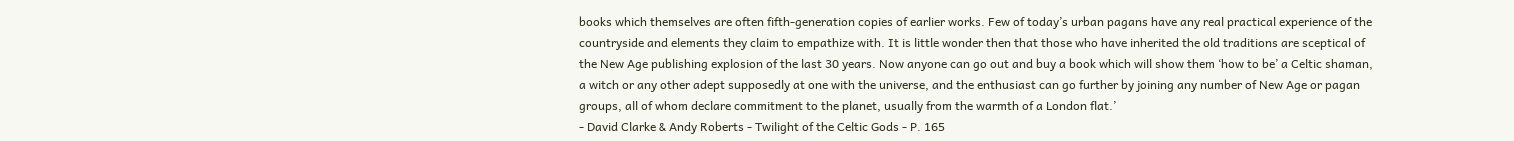books which themselves are often fifth-generation copies of earlier works. Few of today’s urban pagans have any real practical experience of the countryside and elements they claim to empathize with. It is little wonder then that those who have inherited the old traditions are sceptical of the New Age publishing explosion of the last 30 years. Now anyone can go out and buy a book which will show them ‘how to be’ a Celtic shaman, a witch or any other adept supposedly at one with the universe, and the enthusiast can go further by joining any number of New Age or pagan groups, all of whom declare commitment to the planet, usually from the warmth of a London flat.’
- David Clarke & Andy Roberts - Twilight of the Celtic Gods - P. 165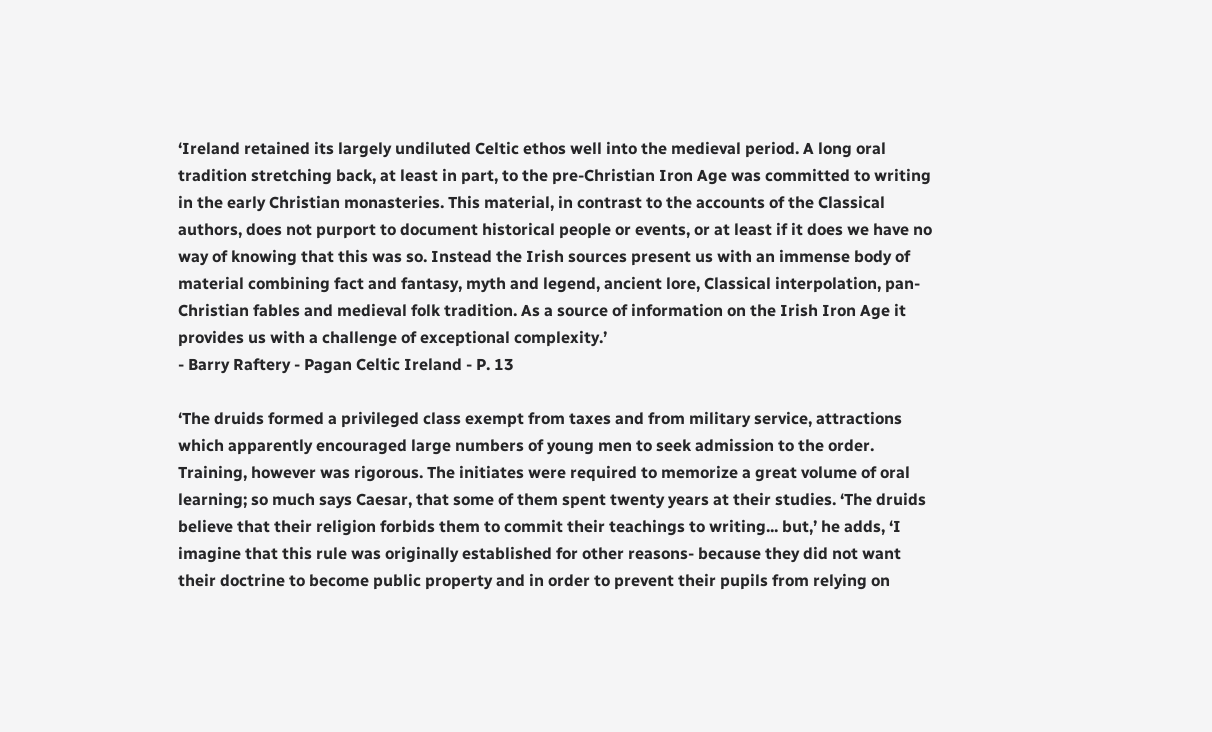‘Ireland retained its largely undiluted Celtic ethos well into the medieval period. A long oral tradition stretching back, at least in part, to the pre-Christian Iron Age was committed to writing in the early Christian monasteries. This material, in contrast to the accounts of the Classical authors, does not purport to document historical people or events, or at least if it does we have no way of knowing that this was so. Instead the Irish sources present us with an immense body of material combining fact and fantasy, myth and legend, ancient lore, Classical interpolation, pan-Christian fables and medieval folk tradition. As a source of information on the Irish Iron Age it provides us with a challenge of exceptional complexity.’
- Barry Raftery - Pagan Celtic Ireland - P. 13

‘The druids formed a privileged class exempt from taxes and from military service, attractions which apparently encouraged large numbers of young men to seek admission to the order. Training, however was rigorous. The initiates were required to memorize a great volume of oral learning; so much says Caesar, that some of them spent twenty years at their studies. ‘The druids believe that their religion forbids them to commit their teachings to writing... but,’ he adds, ‘I imagine that this rule was originally established for other reasons- because they did not want their doctrine to become public property and in order to prevent their pupils from relying on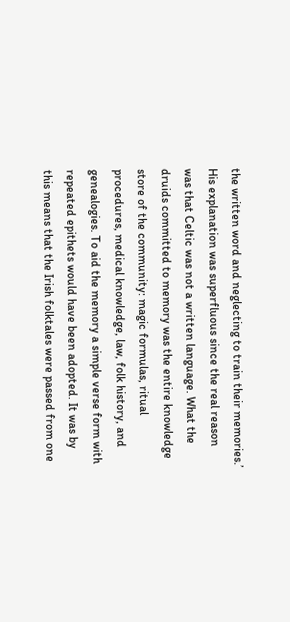the written word and neglecting to train their memories.’ His explanation was superfluous since the real reason was that Celtic was not a written language. What the druids committed to memory was the entire knowledge store of the community: magic formulas, ritual procedures, medical knowledge, law, folk history, and genealogies. To aid the memory a simple verse form with repeated epithets would have been adopted. It was by this means that the Irish folktales were passed from one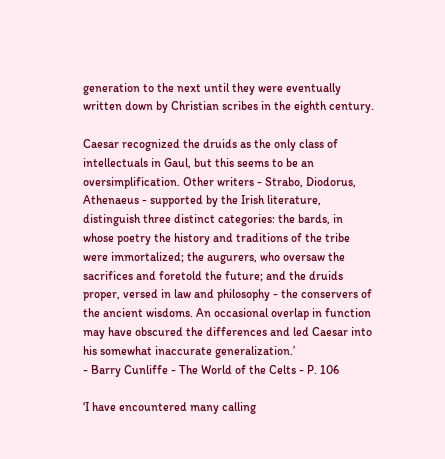generation to the next until they were eventually written down by Christian scribes in the eighth century.

Caesar recognized the druids as the only class of intellectuals in Gaul, but this seems to be an oversimplification. Other writers - Strabo, Diodorus, Athenaeus - supported by the Irish literature, distinguish three distinct categories: the bards, in whose poetry the history and traditions of the tribe were immortalized; the augurers, who oversaw the sacrifices and foretold the future; and the druids proper, versed in law and philosophy - the conservers of the ancient wisdoms. An occasional overlap in function may have obscured the differences and led Caesar into his somewhat inaccurate generalization.’
- Barry Cunliffe - The World of the Celts - P. 106

‘I have encountered many calling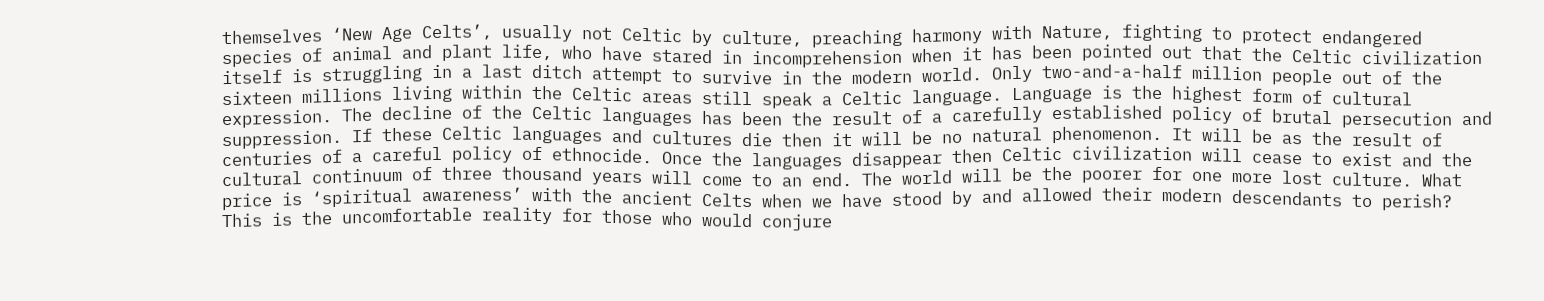themselves ‘New Age Celts’, usually not Celtic by culture, preaching harmony with Nature, fighting to protect endangered species of animal and plant life, who have stared in incomprehension when it has been pointed out that the Celtic civilization itself is struggling in a last ditch attempt to survive in the modern world. Only two-and-a-half million people out of the sixteen millions living within the Celtic areas still speak a Celtic language. Language is the highest form of cultural expression. The decline of the Celtic languages has been the result of a carefully established policy of brutal persecution and suppression. If these Celtic languages and cultures die then it will be no natural phenomenon. It will be as the result of centuries of a careful policy of ethnocide. Once the languages disappear then Celtic civilization will cease to exist and the cultural continuum of three thousand years will come to an end. The world will be the poorer for one more lost culture. What price is ‘spiritual awareness’ with the ancient Celts when we have stood by and allowed their modern descendants to perish? This is the uncomfortable reality for those who would conjure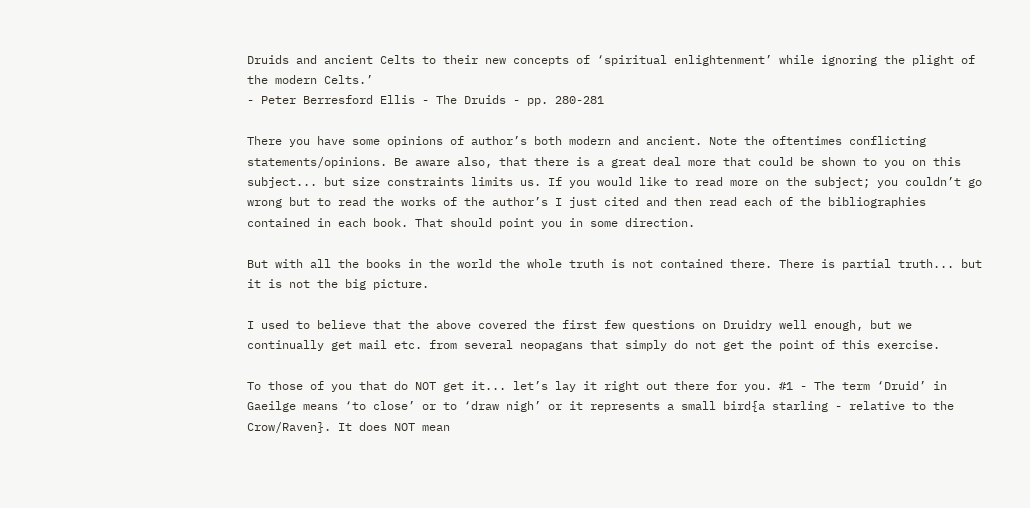Druids and ancient Celts to their new concepts of ‘spiritual enlightenment’ while ignoring the plight of the modern Celts.’
- Peter Berresford Ellis - The Druids - pp. 280-281

There you have some opinions of author’s both modern and ancient. Note the oftentimes conflicting statements/opinions. Be aware also, that there is a great deal more that could be shown to you on this subject... but size constraints limits us. If you would like to read more on the subject; you couldn’t go wrong but to read the works of the author’s I just cited and then read each of the bibliographies contained in each book. That should point you in some direction.

But with all the books in the world the whole truth is not contained there. There is partial truth... but it is not the big picture.

I used to believe that the above covered the first few questions on Druidry well enough, but we continually get mail etc. from several neopagans that simply do not get the point of this exercise.

To those of you that do NOT get it... let’s lay it right out there for you. #1 - The term ‘Druid’ in Gaeilge means ‘to close’ or to ‘draw nigh’ or it represents a small bird{a starling - relative to the Crow/Raven}. It does NOT mean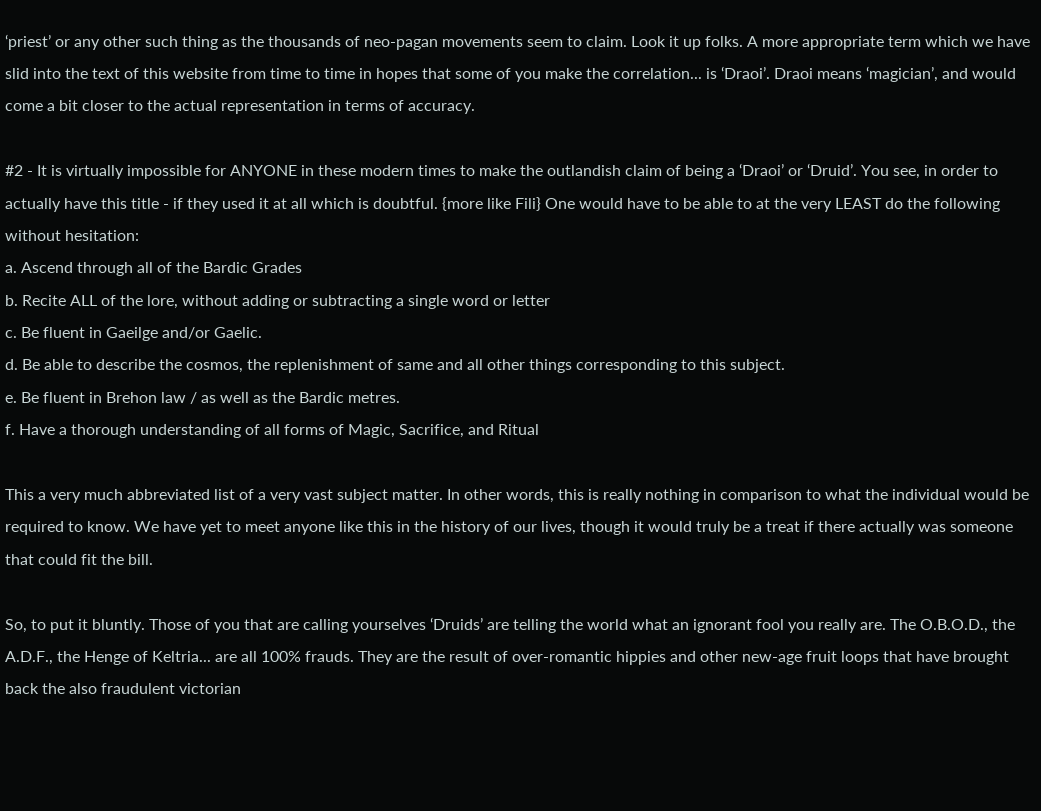‘priest’ or any other such thing as the thousands of neo-pagan movements seem to claim. Look it up folks. A more appropriate term which we have slid into the text of this website from time to time in hopes that some of you make the correlation... is ‘Draoi’. Draoi means ‘magician’, and would come a bit closer to the actual representation in terms of accuracy.

#2 - It is virtually impossible for ANYONE in these modern times to make the outlandish claim of being a ‘Draoi’ or ‘Druid’. You see, in order to actually have this title - if they used it at all which is doubtful. {more like Fili} One would have to be able to at the very LEAST do the following without hesitation:
a. Ascend through all of the Bardic Grades
b. Recite ALL of the lore, without adding or subtracting a single word or letter
c. Be fluent in Gaeilge and/or Gaelic.
d. Be able to describe the cosmos, the replenishment of same and all other things corresponding to this subject.
e. Be fluent in Brehon law / as well as the Bardic metres.
f. Have a thorough understanding of all forms of Magic, Sacrifice, and Ritual

This a very much abbreviated list of a very vast subject matter. In other words, this is really nothing in comparison to what the individual would be required to know. We have yet to meet anyone like this in the history of our lives, though it would truly be a treat if there actually was someone that could fit the bill.

So, to put it bluntly. Those of you that are calling yourselves ‘Druids’ are telling the world what an ignorant fool you really are. The O.B.O.D., the A.D.F., the Henge of Keltria... are all 100% frauds. They are the result of over-romantic hippies and other new-age fruit loops that have brought back the also fraudulent victorian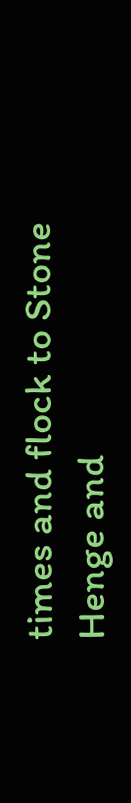times and flock to Stone Henge and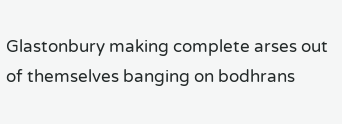Glastonbury making complete arses out of themselves banging on bodhrans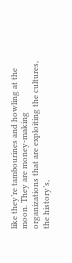like they’re tambourines and howling at the moon. They are money-making organizations that are exploiting the cultures, the history’s,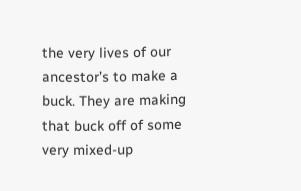the very lives of our ancestor’s to make a buck. They are making that buck off of some very mixed-up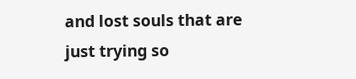and lost souls that are just trying so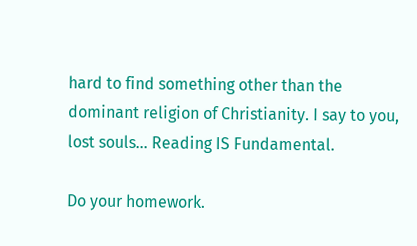hard to find something other than the dominant religion of Christianity. I say to you, lost souls... Reading IS Fundamental.

Do your homework.